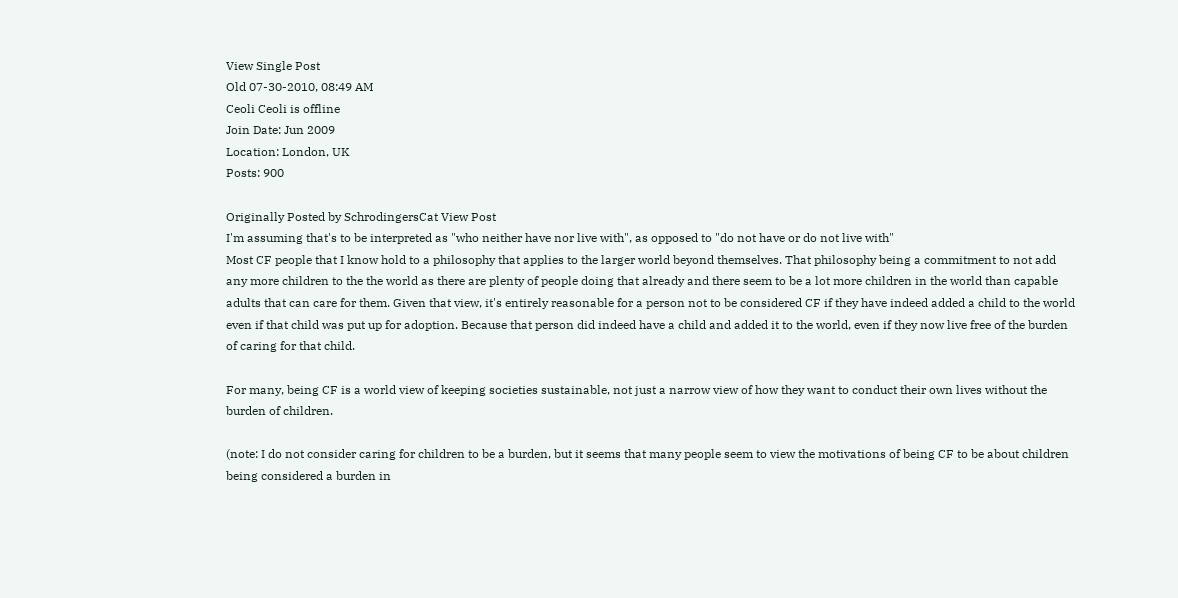View Single Post
Old 07-30-2010, 08:49 AM
Ceoli Ceoli is offline
Join Date: Jun 2009
Location: London, UK
Posts: 900

Originally Posted by SchrodingersCat View Post
I'm assuming that's to be interpreted as "who neither have nor live with", as opposed to "do not have or do not live with"
Most CF people that I know hold to a philosophy that applies to the larger world beyond themselves. That philosophy being a commitment to not add any more children to the the world as there are plenty of people doing that already and there seem to be a lot more children in the world than capable adults that can care for them. Given that view, it's entirely reasonable for a person not to be considered CF if they have indeed added a child to the world even if that child was put up for adoption. Because that person did indeed have a child and added it to the world, even if they now live free of the burden of caring for that child.

For many, being CF is a world view of keeping societies sustainable, not just a narrow view of how they want to conduct their own lives without the burden of children.

(note: I do not consider caring for children to be a burden, but it seems that many people seem to view the motivations of being CF to be about children being considered a burden in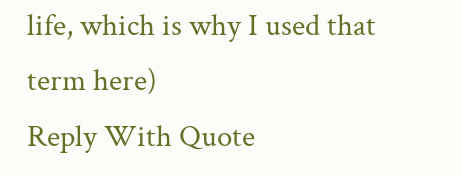life, which is why I used that term here)
Reply With Quote